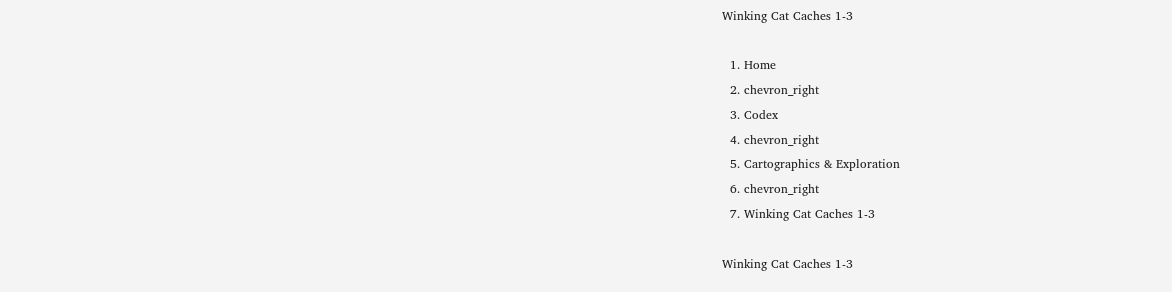Winking Cat Caches 1-3

  1. Home
  2. chevron_right
  3. Codex
  4. chevron_right
  5. Cartographics & Exploration
  6. chevron_right
  7. Winking Cat Caches 1-3

Winking Cat Caches 1-3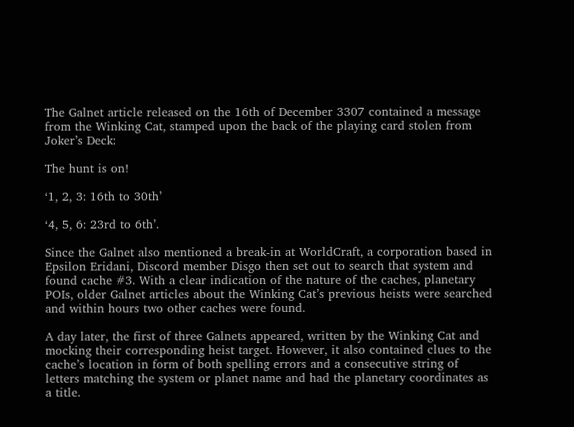The Galnet article released on the 16th of December 3307 contained a message from the Winking Cat, stamped upon the back of the playing card stolen from Joker’s Deck:

The hunt is on!

‘1, 2, 3: 16th to 30th’

‘4, 5, 6: 23rd to 6th’.

Since the Galnet also mentioned a break-in at WorldCraft, a corporation based in Epsilon Eridani, Discord member Disgo then set out to search that system and found cache #3. With a clear indication of the nature of the caches, planetary POIs, older Galnet articles about the Winking Cat’s previous heists were searched and within hours two other caches were found.

A day later, the first of three Galnets appeared, written by the Winking Cat and mocking their corresponding heist target. However, it also contained clues to the cache’s location in form of both spelling errors and a consecutive string of letters matching the system or planet name and had the planetary coordinates as a title.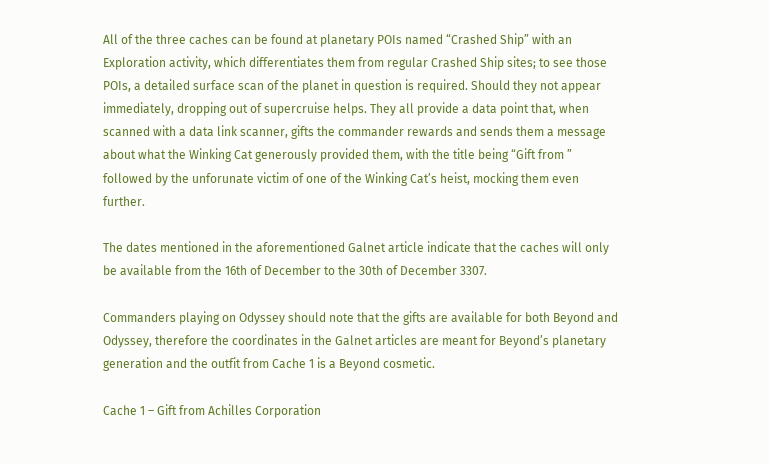All of the three caches can be found at planetary POIs named “Crashed Ship” with an Exploration activity, which differentiates them from regular Crashed Ship sites; to see those POIs, a detailed surface scan of the planet in question is required. Should they not appear immediately, dropping out of supercruise helps. They all provide a data point that, when scanned with a data link scanner, gifts the commander rewards and sends them a message about what the Winking Cat generously provided them, with the title being “Gift from ” followed by the unforunate victim of one of the Winking Cat’s heist, mocking them even further.

The dates mentioned in the aforementioned Galnet article indicate that the caches will only be available from the 16th of December to the 30th of December 3307.

Commanders playing on Odyssey should note that the gifts are available for both Beyond and Odyssey, therefore the coordinates in the Galnet articles are meant for Beyond’s planetary generation and the outfit from Cache 1 is a Beyond cosmetic.

Cache 1 – Gift from Achilles Corporation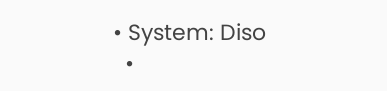• System: Diso
  •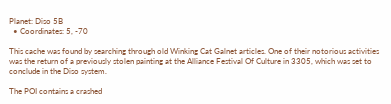Planet: Diso 5B
  • Coordinates: 5, -70

This cache was found by searching through old Winking Cat Galnet articles. One of their notorious activities was the return of a previously stolen painting at the Alliance Festival Of Culture in 3305, which was set to conclude in the Diso system.

The POI contains a crashed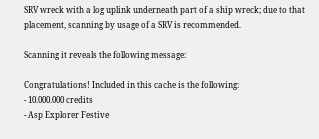SRV wreck with a log uplink underneath part of a ship wreck; due to that placement, scanning by usage of a SRV is recommended.

Scanning it reveals the following message:

Congratulations! Included in this cache is the following:
- 10.000.000 credits
- Asp Explorer Festive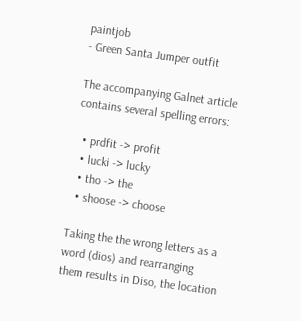paintjob
- Green Santa Jumper outfit

The accompanying Galnet article contains several spelling errors:

  • prdfit -> profit
  • lucki -> lucky
  • tho -> the
  • shoose -> choose

Taking the the wrong letters as a word (dios) and rearranging them results in Diso, the location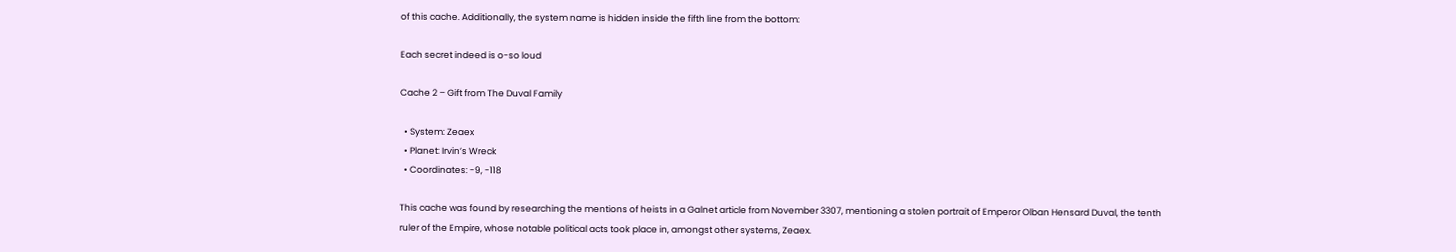of this cache. Additionally, the system name is hidden inside the fifth line from the bottom:

Each secret indeed is o-so loud

Cache 2 – Gift from The Duval Family

  • System: Zeaex
  • Planet: Irvin’s Wreck
  • Coordinates: -9, -118

This cache was found by researching the mentions of heists in a Galnet article from November 3307, mentioning a stolen portrait of Emperor Olban Hensard Duval, the tenth ruler of the Empire, whose notable political acts took place in, amongst other systems, Zeaex.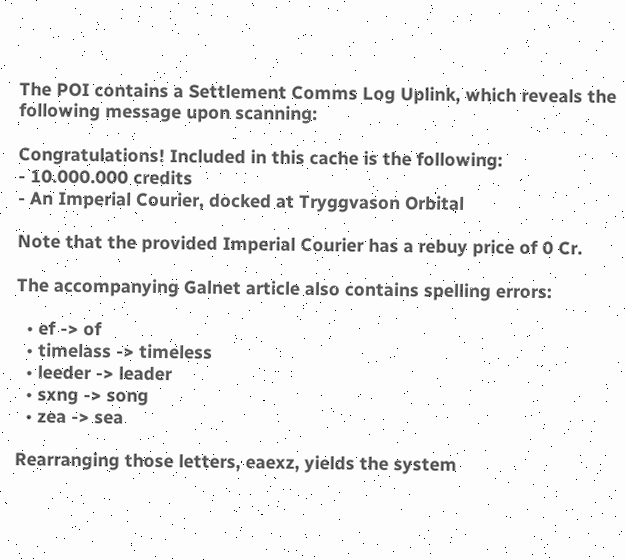The POI contains a Settlement Comms Log Uplink, which reveals the following message upon scanning:

Congratulations! Included in this cache is the following:
- 10.000.000 credits
- An Imperial Courier, docked at Tryggvason Orbital

Note that the provided Imperial Courier has a rebuy price of 0 Cr.

The accompanying Galnet article also contains spelling errors:

  • ef -> of
  • timelass -> timeless
  • leeder -> leader
  • sxng -> song
  • zea -> sea

Rearranging those letters, eaexz, yields the system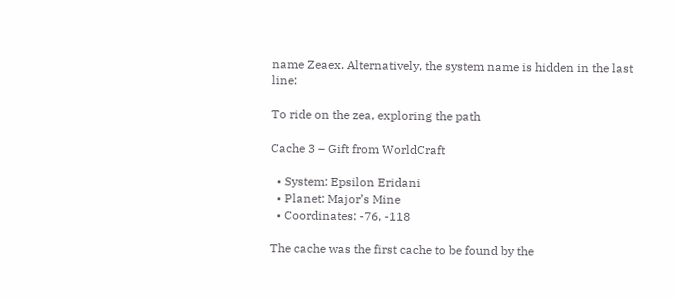name Zeaex. Alternatively, the system name is hidden in the last line:

To ride on the zea, exploring the path

Cache 3 – Gift from WorldCraft

  • System: Epsilon Eridani
  • Planet: Major’s Mine
  • Coordinates: -76, -118

The cache was the first cache to be found by the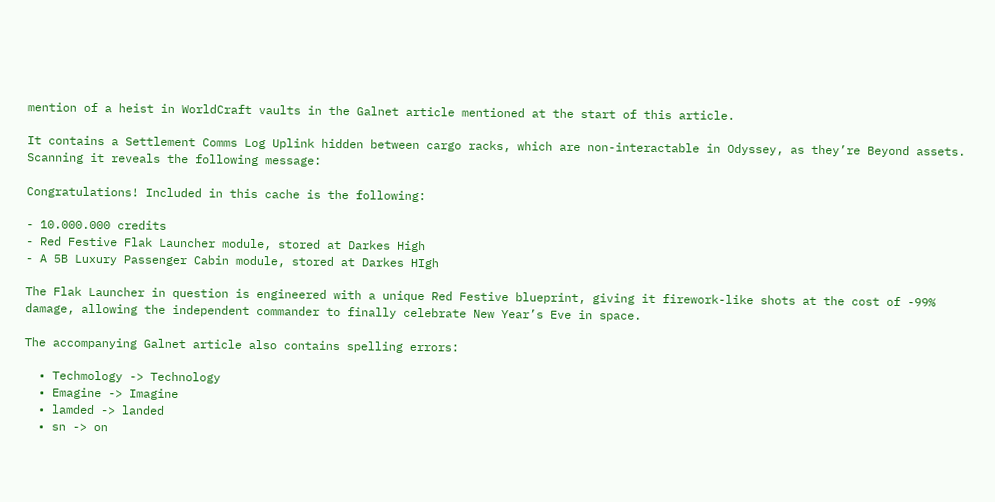mention of a heist in WorldCraft vaults in the Galnet article mentioned at the start of this article.

It contains a Settlement Comms Log Uplink hidden between cargo racks, which are non-interactable in Odyssey, as they’re Beyond assets. Scanning it reveals the following message:

Congratulations! Included in this cache is the following:

- 10.000.000 credits
- Red Festive Flak Launcher module, stored at Darkes High
- A 5B Luxury Passenger Cabin module, stored at Darkes HIgh

The Flak Launcher in question is engineered with a unique Red Festive blueprint, giving it firework-like shots at the cost of -99% damage, allowing the independent commander to finally celebrate New Year’s Eve in space.

The accompanying Galnet article also contains spelling errors:

  • Techmology -> Technology
  • Emagine -> Imagine
  • lamded -> landed
  • sn -> on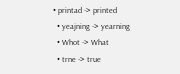• printad -> printed
  • yeajning -> yearning
  • Whot -> What
  • trne -> true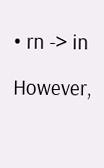• rn -> in

However,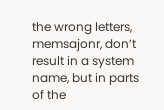the wrong letters, memsajonr, don’t result in a system name, but in parts of the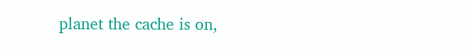planet the cache is on,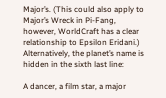Major’s. (This could also apply to Major’s Wreck in Pi-Fang, however, WorldCraft has a clear relationship to Epsilon Eridani.) Alternatively, the planet’s name is hidden in the sixth last line:

A dancer, a film star, a major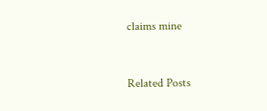claims mine


Related Posts